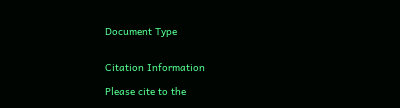Document Type


Citation Information

Please cite to the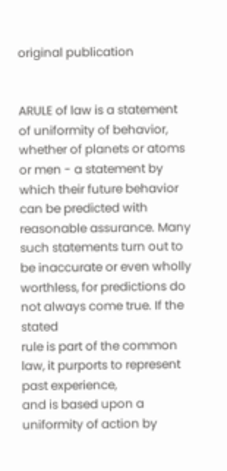original publication


ARULE of law is a statement of uniformity of behavior, whether of planets or atoms or men - a statement by which their future behavior can be predicted with reasonable assurance. Many such statements turn out to be inaccurate or even wholly worthless, for predictions do not always come true. If the stated
rule is part of the common law, it purports to represent past experience,
and is based upon a uniformity of action by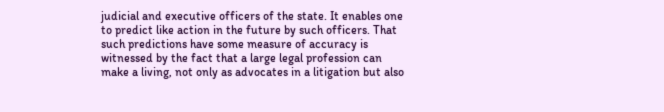judicial and executive officers of the state. It enables one to predict like action in the future by such officers. That such predictions have some measure of accuracy is witnessed by the fact that a large legal profession can make a living, not only as advocates in a litigation but also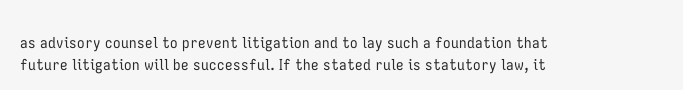as advisory counsel to prevent litigation and to lay such a foundation that future litigation will be successful. If the stated rule is statutory law, it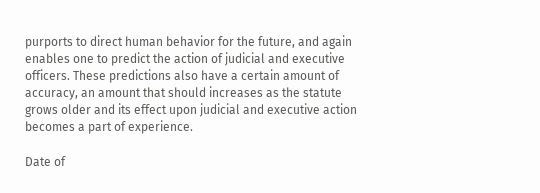purports to direct human behavior for the future, and again enables one to predict the action of judicial and executive officers. These predictions also have a certain amount of accuracy, an amount that should increases as the statute grows older and its effect upon judicial and executive action becomes a part of experience.

Date of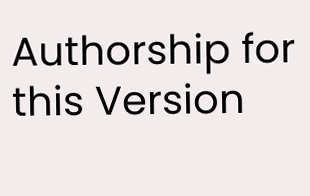Authorship for this Version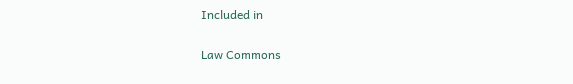Included in

Law Commons